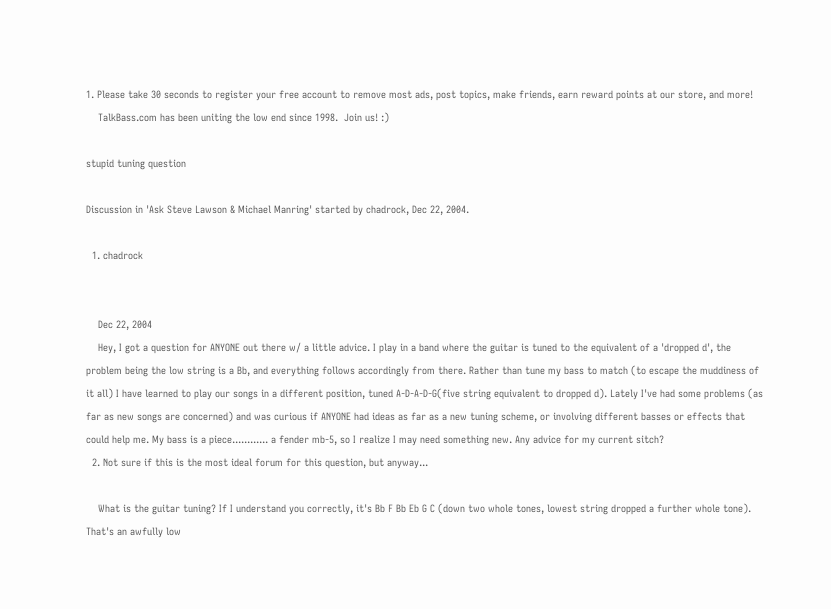1. Please take 30 seconds to register your free account to remove most ads, post topics, make friends, earn reward points at our store, and more!
    TalkBass.com has been uniting the low end since 1998.  Join us! :)

stupid tuning question

Discussion in 'Ask Steve Lawson & Michael Manring' started by chadrock, Dec 22, 2004.

  1. chadrock


    Dec 22, 2004
    Hey, I got a question for ANYONE out there w/ a little advice. I play in a band where the guitar is tuned to the equivalent of a 'dropped d', the problem being the low string is a Bb, and everything follows accordingly from there. Rather than tune my bass to match (to escape the muddiness of it all) I have learned to play our songs in a different position, tuned A-D-A-D-G(five string equivalent to dropped d). Lately I've had some problems (as far as new songs are concerned) and was curious if ANYONE had ideas as far as a new tuning scheme, or involving different basses or effects that could help me. My bass is a piece............ a fender mb-5, so I realize I may need something new. Any advice for my current sitch?
  2. Not sure if this is the most ideal forum for this question, but anyway...

    What is the guitar tuning? If I understand you correctly, it's Bb F Bb Eb G C (down two whole tones, lowest string dropped a further whole tone). That's an awfully low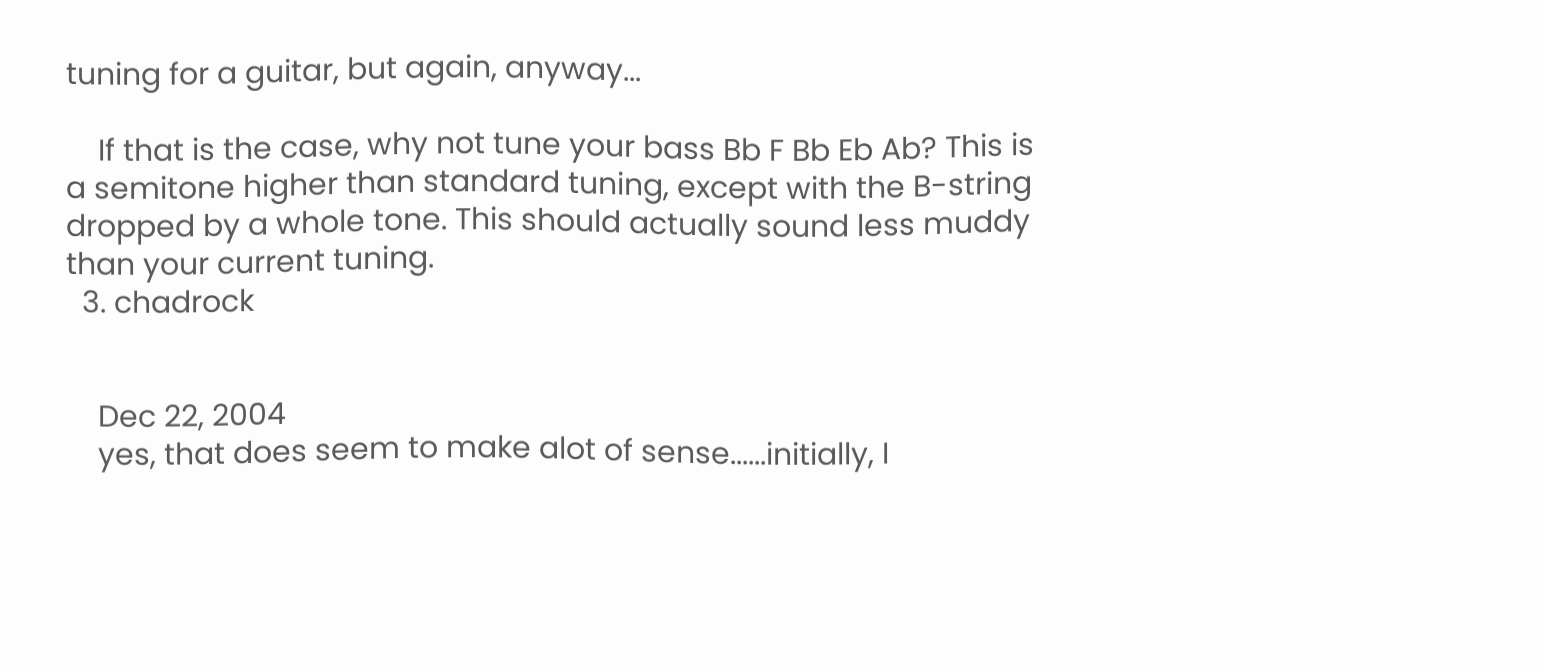tuning for a guitar, but again, anyway...

    If that is the case, why not tune your bass Bb F Bb Eb Ab? This is a semitone higher than standard tuning, except with the B-string dropped by a whole tone. This should actually sound less muddy than your current tuning.
  3. chadrock


    Dec 22, 2004
    yes, that does seem to make alot of sense......initially, I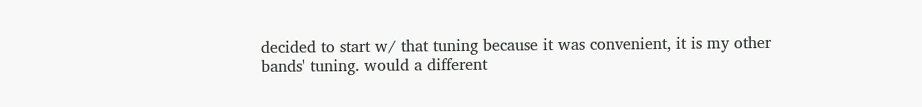decided to start w/ that tuning because it was convenient, it is my other bands' tuning. would a different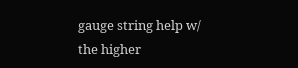gauge string help w/ the higher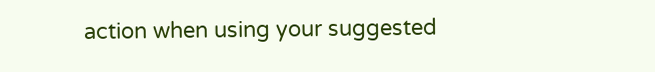action when using your suggested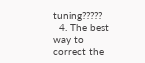tuning?????
  4. The best way to correct the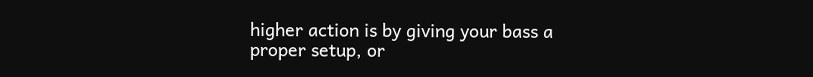higher action is by giving your bass a proper setup, or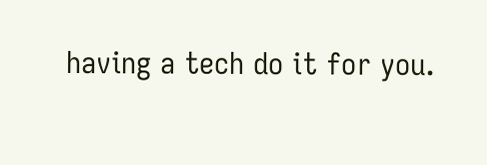having a tech do it for you.